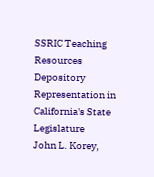SSRIC Teaching Resources Depository
Representation in California's State Legislature
John L. Korey,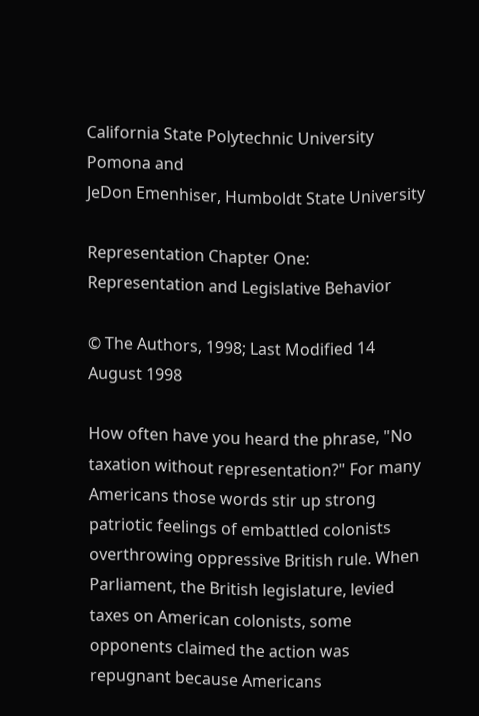California State Polytechnic University Pomona and
JeDon Emenhiser, Humboldt State University

Representation Chapter One:
Representation and Legislative Behavior

© The Authors, 1998; Last Modified 14 August 1998

How often have you heard the phrase, "No taxation without representation?" For many Americans those words stir up strong patriotic feelings of embattled colonists overthrowing oppressive British rule. When Parliament, the British legislature, levied taxes on American colonists, some opponents claimed the action was repugnant because Americans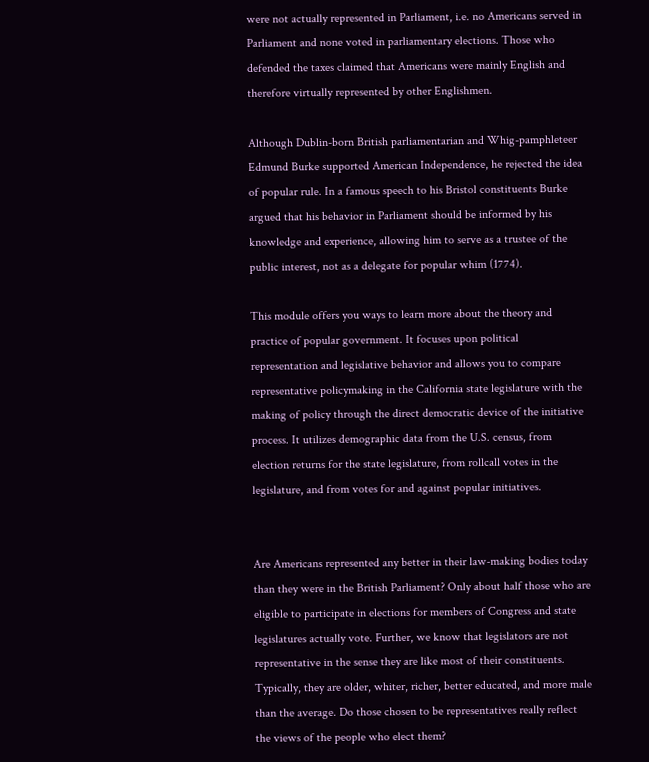were not actually represented in Parliament, i.e. no Americans served in Parliament and none voted in parliamentary elections. Those who defended the taxes claimed that Americans were mainly English and therefore virtually represented by other Englishmen.

Although Dublin-born British parliamentarian and Whig-pamphleteer Edmund Burke supported American Independence, he rejected the idea of popular rule. In a famous speech to his Bristol constituents Burke argued that his behavior in Parliament should be informed by his knowledge and experience, allowing him to serve as a trustee of the public interest, not as a delegate for popular whim (1774).

This module offers you ways to learn more about the theory and practice of popular government. It focuses upon political representation and legislative behavior and allows you to compare representative policymaking in the California state legislature with the making of policy through the direct democratic device of the initiative process. It utilizes demographic data from the U.S. census, from election returns for the state legislature, from rollcall votes in the legislature, and from votes for and against popular initiatives.


Are Americans represented any better in their law-making bodies today than they were in the British Parliament? Only about half those who are eligible to participate in elections for members of Congress and state legislatures actually vote. Further, we know that legislators are not representative in the sense they are like most of their constituents. Typically, they are older, whiter, richer, better educated, and more male than the average. Do those chosen to be representatives really reflect the views of the people who elect them?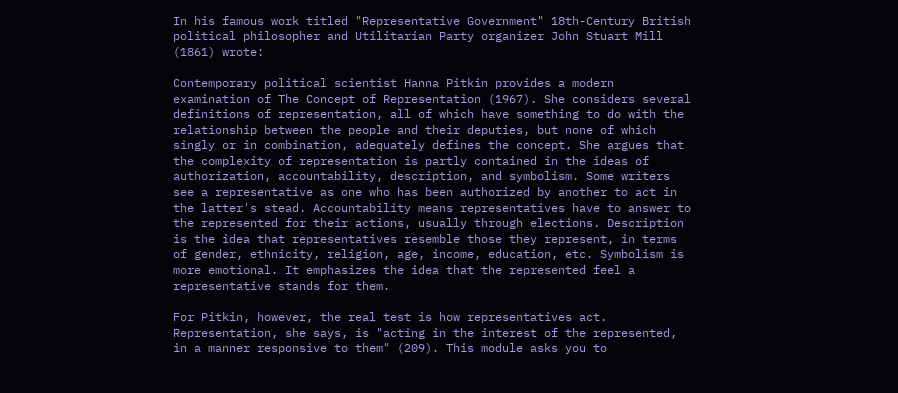In his famous work titled "Representative Government" 18th-Century British political philosopher and Utilitarian Party organizer John Stuart Mill (1861) wrote:

Contemporary political scientist Hanna Pitkin provides a modern examination of The Concept of Representation (1967). She considers several definitions of representation, all of which have something to do with the relationship between the people and their deputies, but none of which singly or in combination, adequately defines the concept. She argues that the complexity of representation is partly contained in the ideas of authorization, accountability, description, and symbolism. Some writers see a representative as one who has been authorized by another to act in the latter's stead. Accountability means representatives have to answer to the represented for their actions, usually through elections. Description is the idea that representatives resemble those they represent, in terms of gender, ethnicity, religion, age, income, education, etc. Symbolism is more emotional. It emphasizes the idea that the represented feel a representative stands for them.

For Pitkin, however, the real test is how representatives act. Representation, she says, is "acting in the interest of the represented, in a manner responsive to them" (209). This module asks you to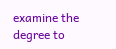examine the degree to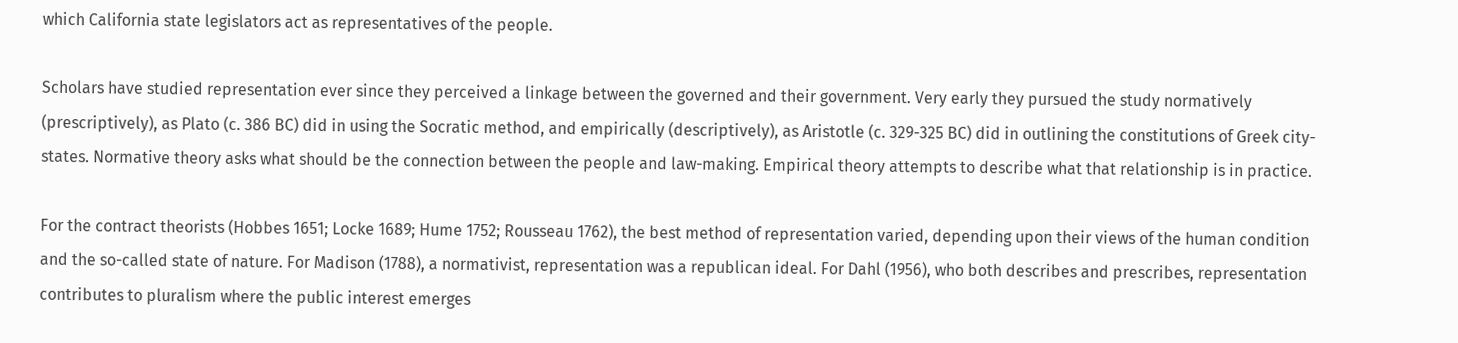which California state legislators act as representatives of the people.

Scholars have studied representation ever since they perceived a linkage between the governed and their government. Very early they pursued the study normatively (prescriptively), as Plato (c. 386 BC) did in using the Socratic method, and empirically (descriptively), as Aristotle (c. 329-325 BC) did in outlining the constitutions of Greek city-states. Normative theory asks what should be the connection between the people and law-making. Empirical theory attempts to describe what that relationship is in practice.

For the contract theorists (Hobbes 1651; Locke 1689; Hume 1752; Rousseau 1762), the best method of representation varied, depending upon their views of the human condition and the so-called state of nature. For Madison (1788), a normativist, representation was a republican ideal. For Dahl (1956), who both describes and prescribes, representation contributes to pluralism where the public interest emerges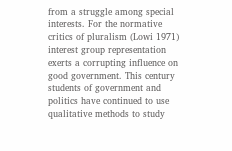from a struggle among special interests. For the normative critics of pluralism (Lowi 1971) interest group representation exerts a corrupting influence on good government. This century students of government and politics have continued to use qualitative methods to study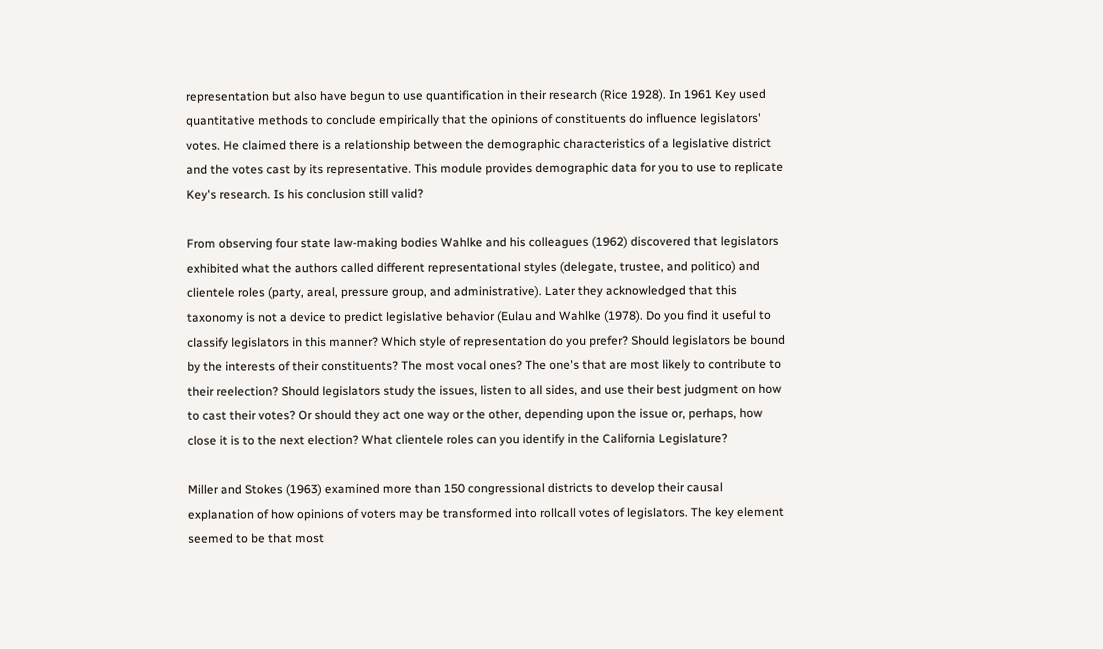representation but also have begun to use quantification in their research (Rice 1928). In 1961 Key used quantitative methods to conclude empirically that the opinions of constituents do influence legislators' votes. He claimed there is a relationship between the demographic characteristics of a legislative district and the votes cast by its representative. This module provides demographic data for you to use to replicate Key's research. Is his conclusion still valid?

From observing four state law-making bodies Wahlke and his colleagues (1962) discovered that legislators exhibited what the authors called different representational styles (delegate, trustee, and politico) and clientele roles (party, areal, pressure group, and administrative). Later they acknowledged that this taxonomy is not a device to predict legislative behavior (Eulau and Wahlke (1978). Do you find it useful to classify legislators in this manner? Which style of representation do you prefer? Should legislators be bound by the interests of their constituents? The most vocal ones? The one's that are most likely to contribute to their reelection? Should legislators study the issues, listen to all sides, and use their best judgment on how to cast their votes? Or should they act one way or the other, depending upon the issue or, perhaps, how close it is to the next election? What clientele roles can you identify in the California Legislature?

Miller and Stokes (1963) examined more than 150 congressional districts to develop their causal explanation of how opinions of voters may be transformed into rollcall votes of legislators. The key element seemed to be that most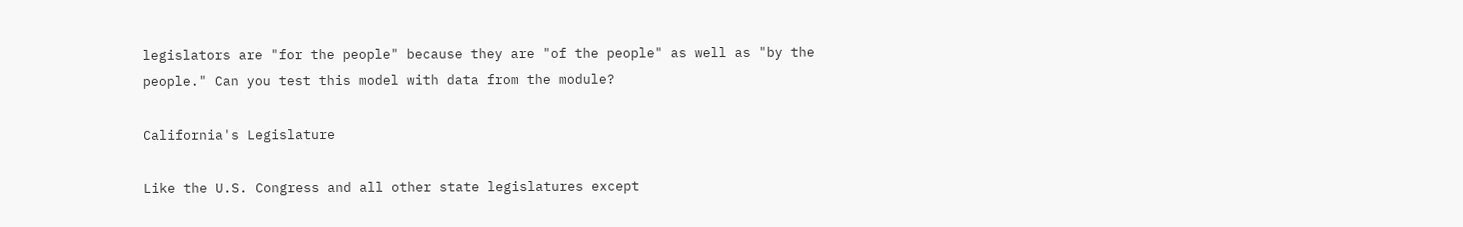legislators are "for the people" because they are "of the people" as well as "by the people." Can you test this model with data from the module?

California's Legislature

Like the U.S. Congress and all other state legislatures except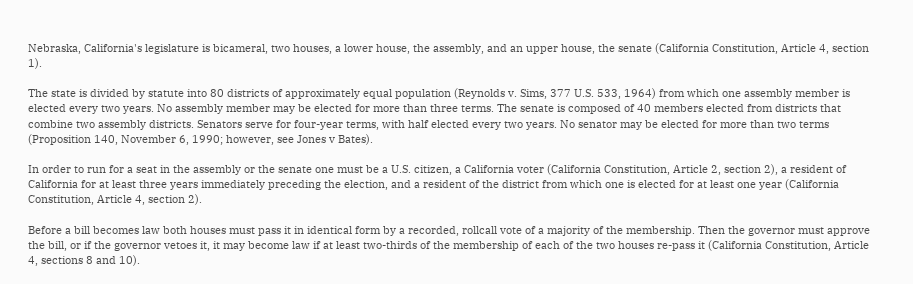Nebraska, California's legislature is bicameral, two houses, a lower house, the assembly, and an upper house, the senate (California Constitution, Article 4, section 1).

The state is divided by statute into 80 districts of approximately equal population (Reynolds v. Sims, 377 U.S. 533, 1964) from which one assembly member is elected every two years. No assembly member may be elected for more than three terms. The senate is composed of 40 members elected from districts that combine two assembly districts. Senators serve for four-year terms, with half elected every two years. No senator may be elected for more than two terms (Proposition 140, November 6, 1990; however, see Jones v Bates).

In order to run for a seat in the assembly or the senate one must be a U.S. citizen, a California voter (California Constitution, Article 2, section 2), a resident of California for at least three years immediately preceding the election, and a resident of the district from which one is elected for at least one year (California Constitution, Article 4, section 2).

Before a bill becomes law both houses must pass it in identical form by a recorded, rollcall vote of a majority of the membership. Then the governor must approve the bill, or if the governor vetoes it, it may become law if at least two-thirds of the membership of each of the two houses re-pass it (California Constitution, Article 4, sections 8 and 10).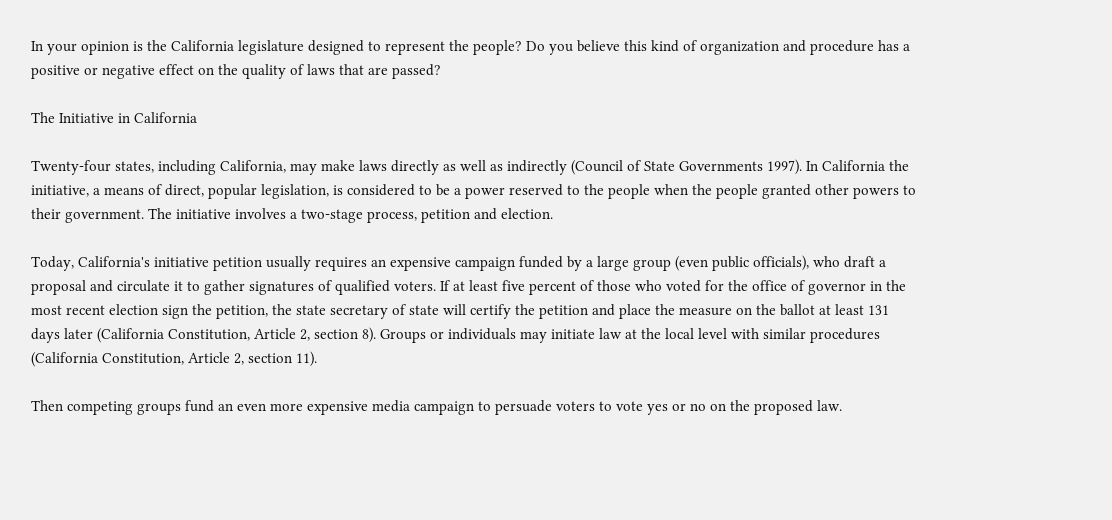In your opinion is the California legislature designed to represent the people? Do you believe this kind of organization and procedure has a positive or negative effect on the quality of laws that are passed?

The Initiative in California

Twenty-four states, including California, may make laws directly as well as indirectly (Council of State Governments 1997). In California the initiative, a means of direct, popular legislation, is considered to be a power reserved to the people when the people granted other powers to their government. The initiative involves a two-stage process, petition and election.

Today, California's initiative petition usually requires an expensive campaign funded by a large group (even public officials), who draft a proposal and circulate it to gather signatures of qualified voters. If at least five percent of those who voted for the office of governor in the most recent election sign the petition, the state secretary of state will certify the petition and place the measure on the ballot at least 131 days later (California Constitution, Article 2, section 8). Groups or individuals may initiate law at the local level with similar procedures (California Constitution, Article 2, section 11).

Then competing groups fund an even more expensive media campaign to persuade voters to vote yes or no on the proposed law.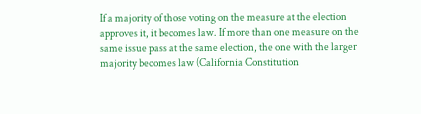If a majority of those voting on the measure at the election approves it, it becomes law. If more than one measure on the same issue pass at the same election, the one with the larger majority becomes law (California Constitution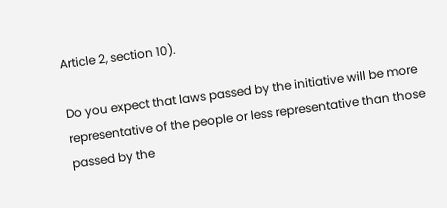Article 2, section 10).

Do you expect that laws passed by the initiative will be more representative of the people or less representative than those passed by the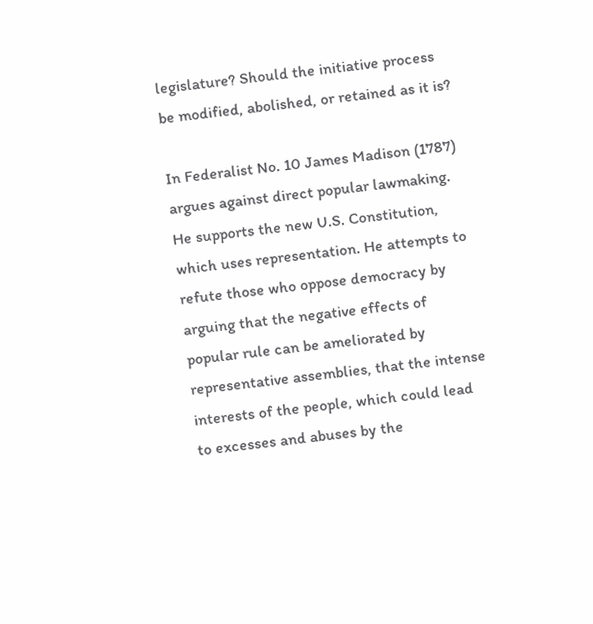legislature? Should the initiative process be modified, abolished, or retained as it is?

In Federalist No. 10 James Madison (1787) argues against direct popular lawmaking. He supports the new U.S. Constitution, which uses representation. He attempts to refute those who oppose democracy by arguing that the negative effects of popular rule can be ameliorated by representative assemblies, that the intense interests of the people, which could lead to excesses and abuses by the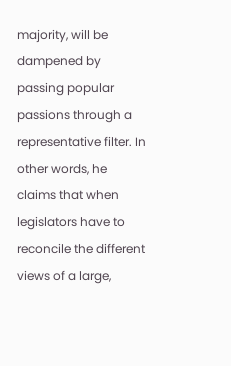majority, will be dampened by passing popular passions through a representative filter. In other words, he claims that when legislators have to reconcile the different views of a large,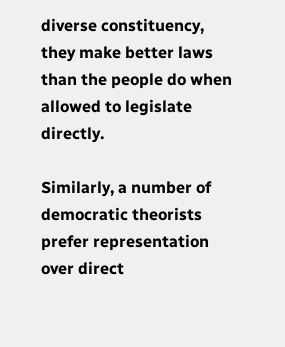diverse constituency, they make better laws than the people do when allowed to legislate directly.

Similarly, a number of democratic theorists prefer representation over direct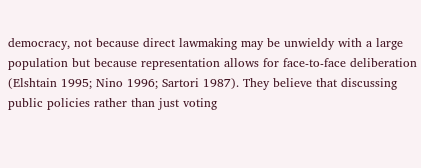democracy, not because direct lawmaking may be unwieldy with a large population but because representation allows for face-to-face deliberation (Elshtain 1995; Nino 1996; Sartori 1987). They believe that discussing public policies rather than just voting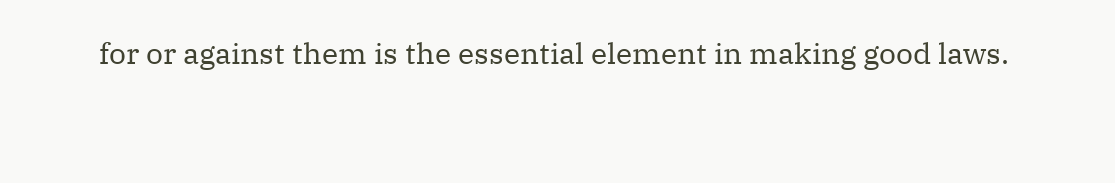for or against them is the essential element in making good laws.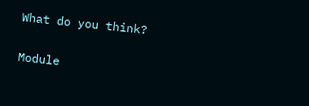What do you think?

Module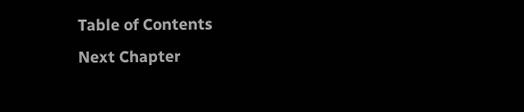Table of Contents
Next Chapter